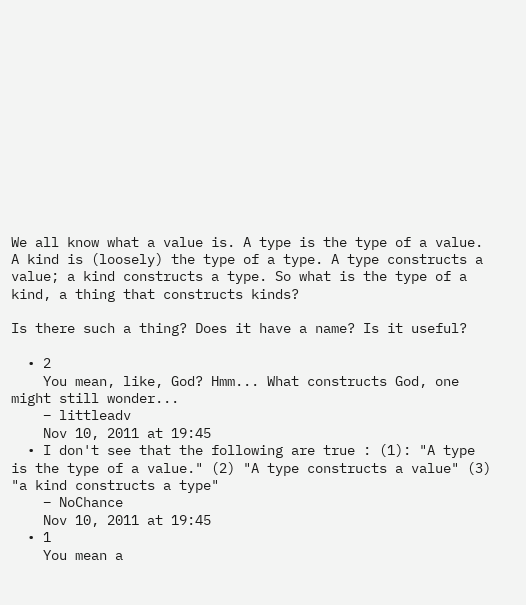We all know what a value is. A type is the type of a value. A kind is (loosely) the type of a type. A type constructs a value; a kind constructs a type. So what is the type of a kind, a thing that constructs kinds?

Is there such a thing? Does it have a name? Is it useful?

  • 2
    You mean, like, God? Hmm... What constructs God, one might still wonder...
    – littleadv
    Nov 10, 2011 at 19:45
  • I don't see that the following are true : (1): "A type is the type of a value." (2) "A type constructs a value" (3) "a kind constructs a type"
    – NoChance
    Nov 10, 2011 at 19:45
  • 1
    You mean a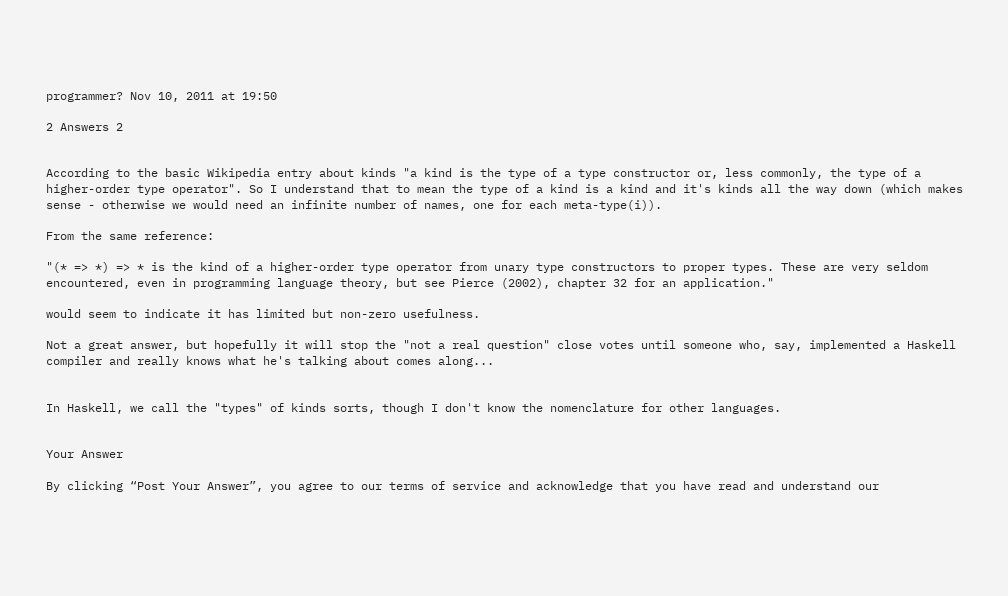programmer? Nov 10, 2011 at 19:50

2 Answers 2


According to the basic Wikipedia entry about kinds "a kind is the type of a type constructor or, less commonly, the type of a higher-order type operator". So I understand that to mean the type of a kind is a kind and it's kinds all the way down (which makes sense - otherwise we would need an infinite number of names, one for each meta-type(i)).

From the same reference:

"(* => *) => * is the kind of a higher-order type operator from unary type constructors to proper types. These are very seldom encountered, even in programming language theory, but see Pierce (2002), chapter 32 for an application."

would seem to indicate it has limited but non-zero usefulness.

Not a great answer, but hopefully it will stop the "not a real question" close votes until someone who, say, implemented a Haskell compiler and really knows what he's talking about comes along...


In Haskell, we call the "types" of kinds sorts, though I don't know the nomenclature for other languages.


Your Answer

By clicking “Post Your Answer”, you agree to our terms of service and acknowledge that you have read and understand our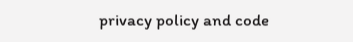privacy policy and code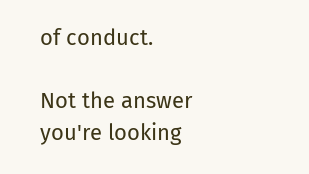of conduct.

Not the answer you're looking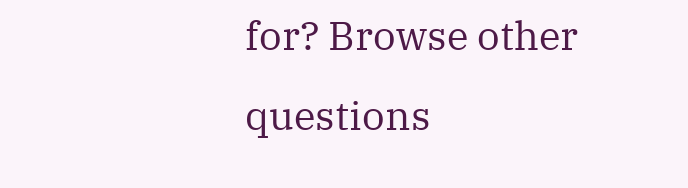for? Browse other questions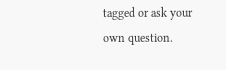tagged or ask your own question.